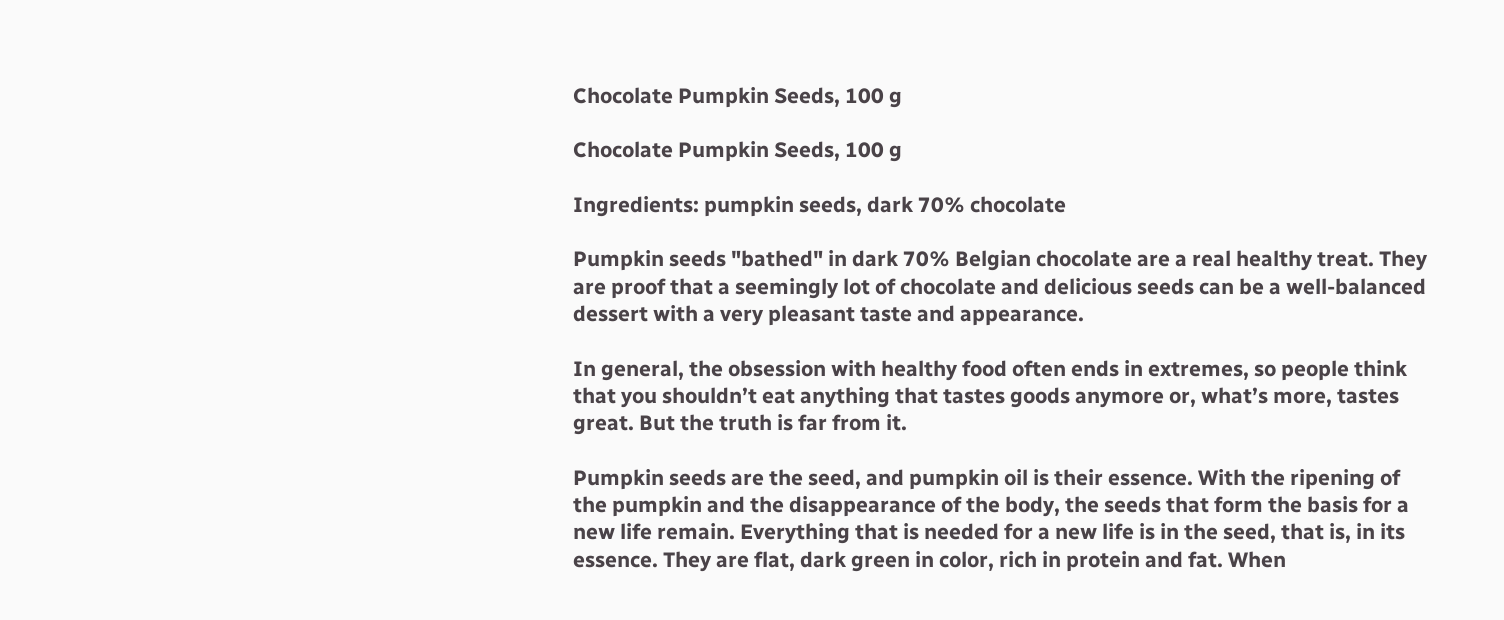Chocolate Pumpkin Seeds, 100 g

Chocolate Pumpkin Seeds, 100 g

Ingredients: pumpkin seeds, dark 70% chocolate

Pumpkin seeds "bathed" in dark 70% Belgian chocolate are a real healthy treat. They are proof that a seemingly lot of chocolate and delicious seeds can be a well-balanced dessert with a very pleasant taste and appearance.

In general, the obsession with healthy food often ends in extremes, so people think that you shouldn’t eat anything that tastes goods anymore or, what’s more, tastes great. But the truth is far from it.

Pumpkin seeds are the seed, and pumpkin oil is their essence. With the ripening of the pumpkin and the disappearance of the body, the seeds that form the basis for a new life remain. Everything that is needed for a new life is in the seed, that is, in its essence. They are flat, dark green in color, rich in protein and fat. When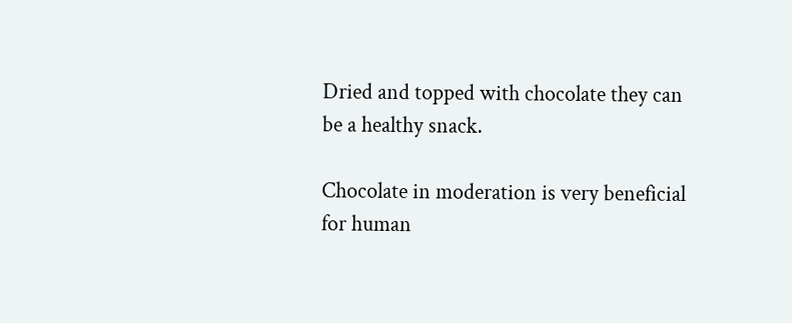Dried and topped with chocolate they can be a healthy snack.

Chocolate in moderation is very beneficial for human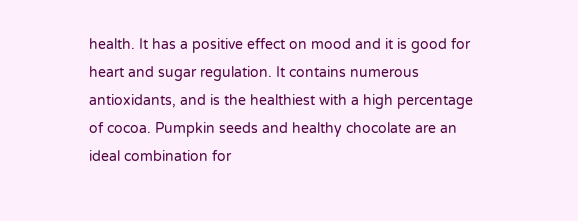health. It has a positive effect on mood and it is good for heart and sugar regulation. It contains numerous antioxidants, and is the healthiest with a high percentage of cocoa. Pumpkin seeds and healthy chocolate are an ideal combination for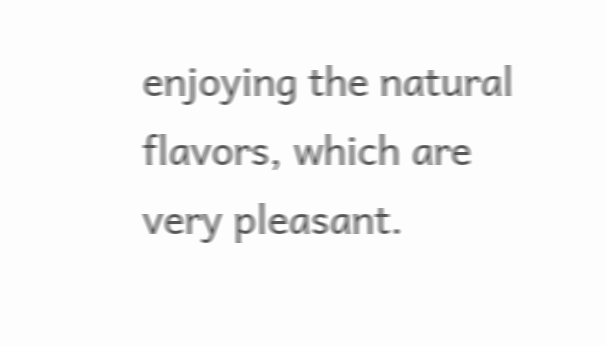enjoying the natural flavors, which are very pleasant.